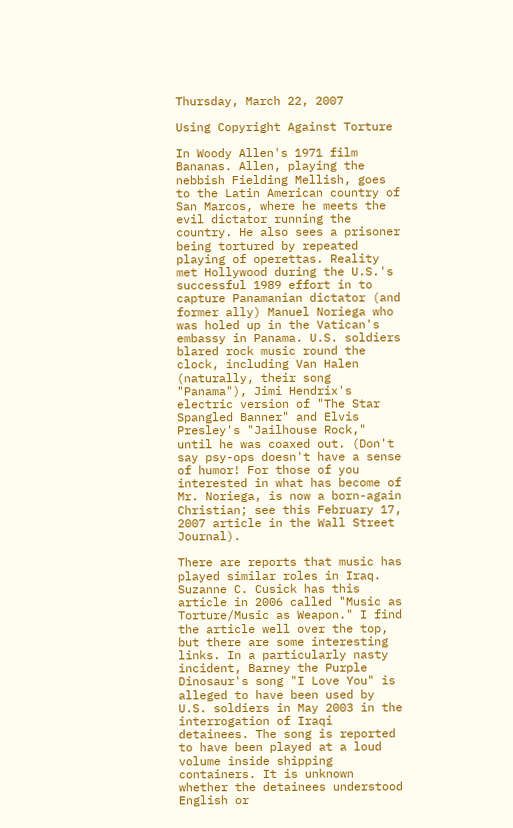Thursday, March 22, 2007

Using Copyright Against Torture

In Woody Allen's 1971 film Bananas. Allen, playing the nebbish Fielding Mellish, goes to the Latin American country of San Marcos, where he meets the evil dictator running the country. He also sees a prisoner being tortured by repeated playing of operettas. Reality met Hollywood during the U.S.'s successful 1989 effort in to capture Panamanian dictator (and former ally) Manuel Noriega who was holed up in the Vatican's embassy in Panama. U.S. soldiers blared rock music round the clock, including Van Halen (naturally, their song "Panama"), Jimi Hendrix's electric version of "The Star Spangled Banner" and Elvis Presley's "Jailhouse Rock," until he was coaxed out. (Don't say psy-ops doesn't have a sense of humor! For those of you interested in what has become of Mr. Noriega, is now a born-again Christian; see this February 17, 2007 article in the Wall Street Journal).

There are reports that music has played similar roles in Iraq. Suzanne C. Cusick has this article in 2006 called "Music as Torture/Music as Weapon." I find the article well over the top, but there are some interesting links. In a particularly nasty incident, Barney the Purple Dinosaur's song "I Love You" is alleged to have been used by U.S. soldiers in May 2003 in the interrogation of Iraqi detainees. The song is reported to have been played at a loud volume inside shipping containers. It is unknown whether the detainees understood English or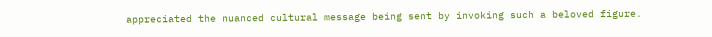appreciated the nuanced cultural message being sent by invoking such a beloved figure.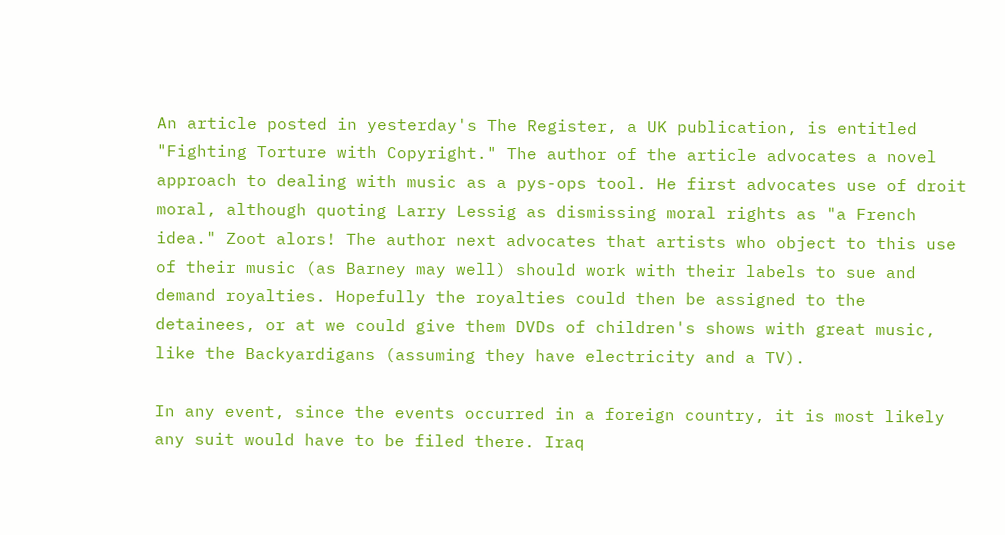An article posted in yesterday's The Register, a UK publication, is entitled "Fighting Torture with Copyright." The author of the article advocates a novel approach to dealing with music as a pys-ops tool. He first advocates use of droit moral, although quoting Larry Lessig as dismissing moral rights as "a French idea." Zoot alors! The author next advocates that artists who object to this use of their music (as Barney may well) should work with their labels to sue and demand royalties. Hopefully the royalties could then be assigned to the detainees, or at we could give them DVDs of children's shows with great music, like the Backyardigans (assuming they have electricity and a TV).

In any event, since the events occurred in a foreign country, it is most likely any suit would have to be filed there. Iraq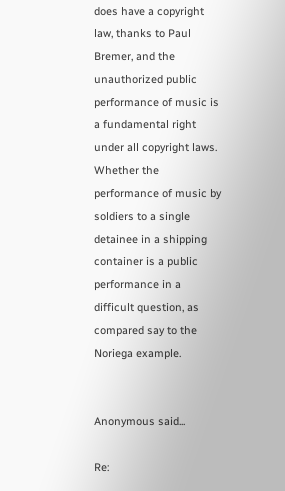does have a copyright law, thanks to Paul Bremer, and the unauthorized public performance of music is a fundamental right under all copyright laws. Whether the performance of music by soldiers to a single detainee in a shipping container is a public performance in a difficult question, as compared say to the Noriega example.


Anonymous said...

Re: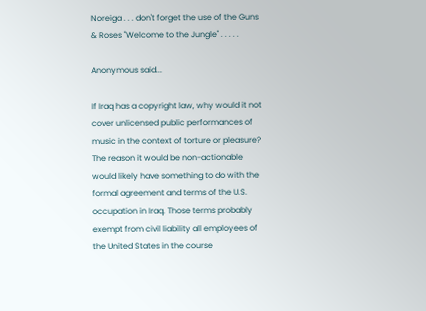Noreiga . . . don't forget the use of the Guns & Roses "Welcome to the Jungle" . . . . .

Anonymous said...

If Iraq has a copyright law, why would it not cover unlicensed public performances of music in the context of torture or pleasure? The reason it would be non-actionable would likely have something to do with the formal agreement and terms of the U.S. occupation in Iraq. Those terms probably exempt from civil liability all employees of the United States in the course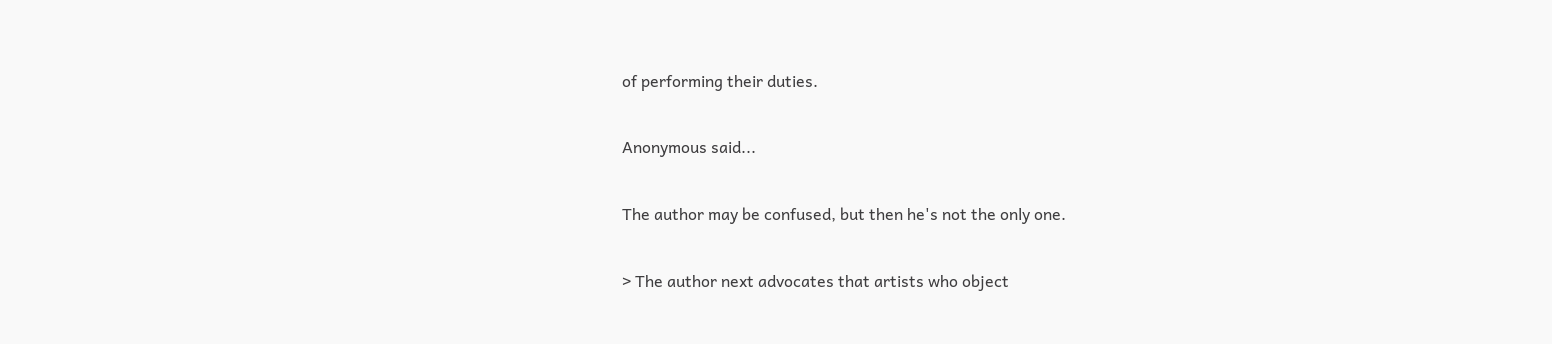of performing their duties.

Anonymous said...

The author may be confused, but then he's not the only one.

> The author next advocates that artists who object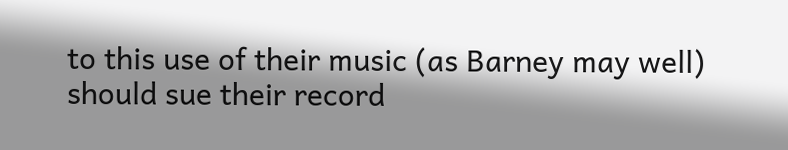to this use of their music (as Barney may well) should sue their record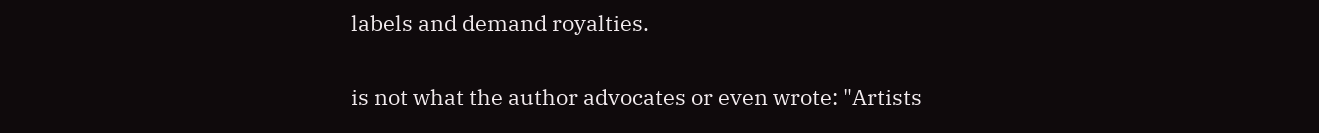labels and demand royalties.

is not what the author advocates or even wrote: "Artists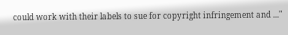could work with their labels to sue for copyright infringement and ..."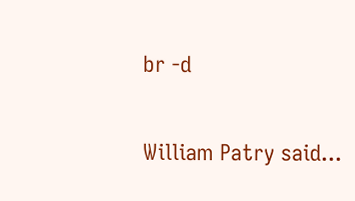br -d

William Patry said...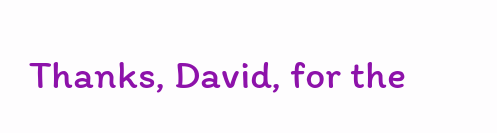Thanks, David, for the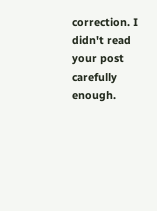correction. I didn't read your post carefully enough.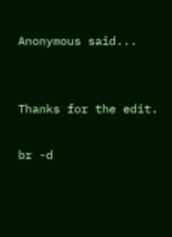Anonymous said...


Thanks for the edit.

br -d